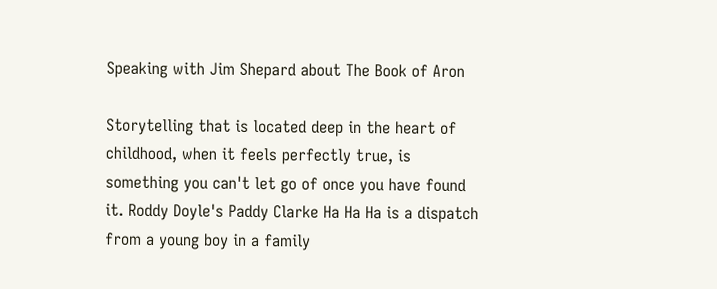Speaking with Jim Shepard about The Book of Aron

Storytelling that is located deep in the heart of childhood, when it feels perfectly true, is something you can't let go of once you have found it. Roddy Doyle's Paddy Clarke Ha Ha Ha is a dispatch from a young boy in a family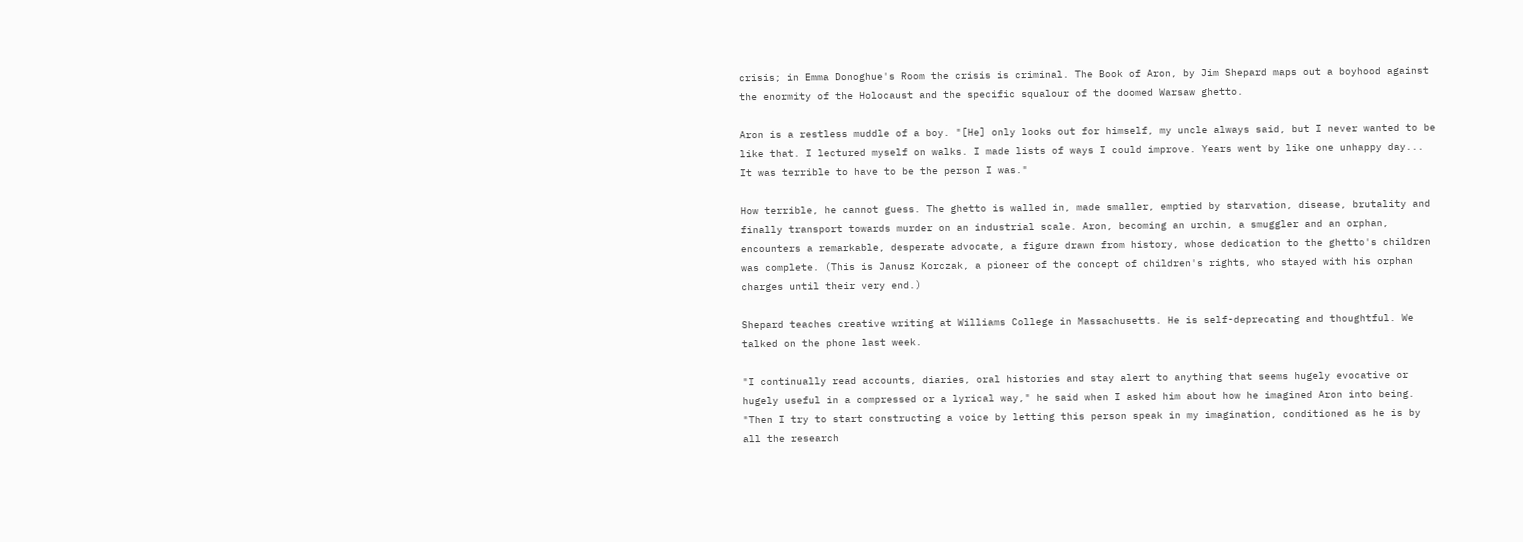crisis; in Emma Donoghue's Room the crisis is criminal. The Book of Aron, by Jim Shepard maps out a boyhood against the enormity of the Holocaust and the specific squalour of the doomed Warsaw ghetto.

Aron is a restless muddle of a boy. "[He] only looks out for himself, my uncle always said, but I never wanted to be like that. I lectured myself on walks. I made lists of ways I could improve. Years went by like one unhappy day... It was terrible to have to be the person I was."

How terrible, he cannot guess. The ghetto is walled in, made smaller, emptied by starvation, disease, brutality and finally transport towards murder on an industrial scale. Aron, becoming an urchin, a smuggler and an orphan, encounters a remarkable, desperate advocate, a figure drawn from history, whose dedication to the ghetto's children was complete. (This is Janusz Korczak, a pioneer of the concept of children's rights, who stayed with his orphan charges until their very end.)

Shepard teaches creative writing at Williams College in Massachusetts. He is self-deprecating and thoughtful. We talked on the phone last week.

"I continually read accounts, diaries, oral histories and stay alert to anything that seems hugely evocative or hugely useful in a compressed or a lyrical way," he said when I asked him about how he imagined Aron into being. "Then I try to start constructing a voice by letting this person speak in my imagination, conditioned as he is by all the research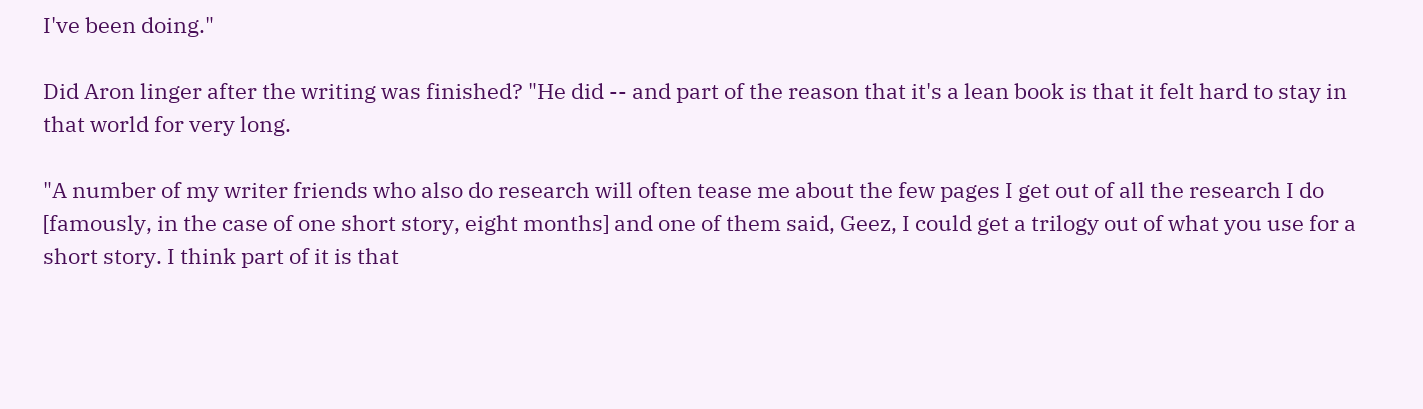I've been doing."

Did Aron linger after the writing was finished? "He did -- and part of the reason that it's a lean book is that it felt hard to stay in that world for very long.

"A number of my writer friends who also do research will often tease me about the few pages I get out of all the research I do [famously, in the case of one short story, eight months] and one of them said, Geez, I could get a trilogy out of what you use for a short story. I think part of it is that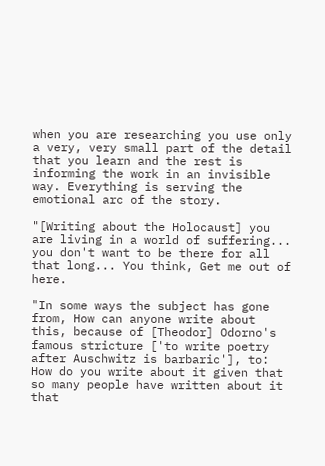when you are researching you use only a very, very small part of the detail that you learn and the rest is informing the work in an invisible way. Everything is serving the emotional arc of the story.

"[Writing about the Holocaust] you are living in a world of suffering... you don't want to be there for all that long... You think, Get me out of here.

"In some ways the subject has gone from, How can anyone write about this, because of [Theodor] Odorno's famous stricture ['to write poetry after Auschwitz is barbaric'], to: How do you write about it given that so many people have written about it that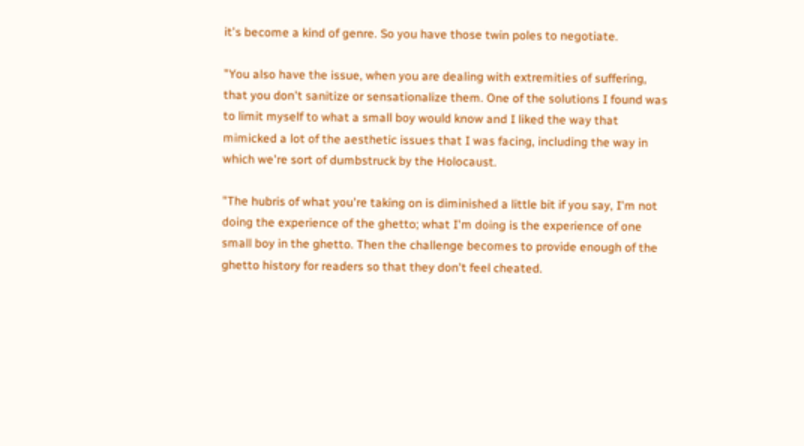it's become a kind of genre. So you have those twin poles to negotiate.

"You also have the issue, when you are dealing with extremities of suffering, that you don't sanitize or sensationalize them. One of the solutions I found was to limit myself to what a small boy would know and I liked the way that mimicked a lot of the aesthetic issues that I was facing, including the way in which we're sort of dumbstruck by the Holocaust.

"The hubris of what you're taking on is diminished a little bit if you say, I'm not doing the experience of the ghetto; what I'm doing is the experience of one small boy in the ghetto. Then the challenge becomes to provide enough of the ghetto history for readers so that they don't feel cheated.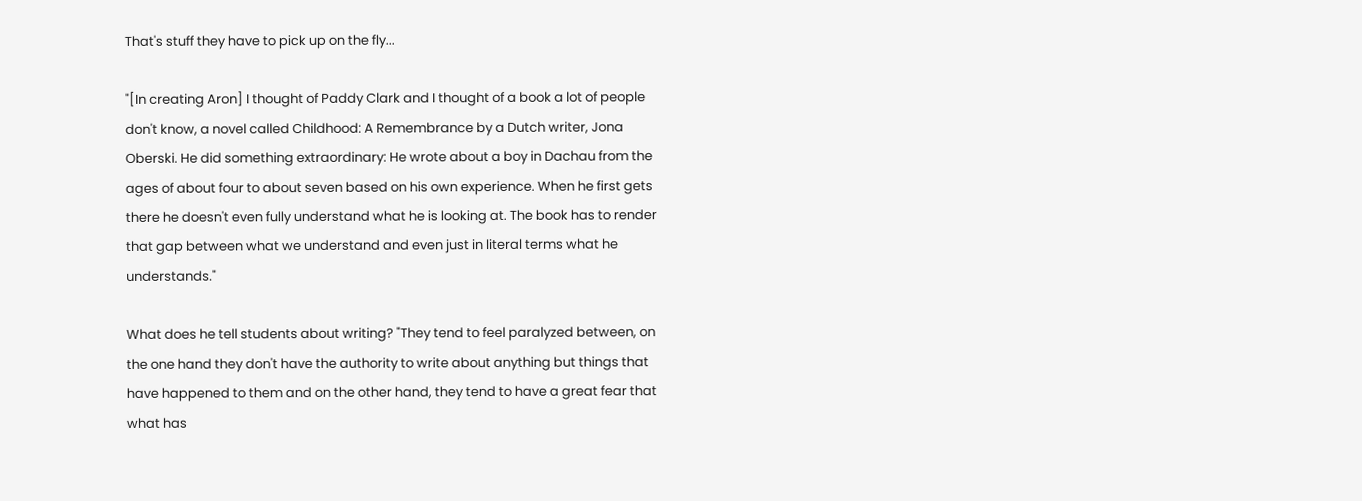That's stuff they have to pick up on the fly...

"[In creating Aron] I thought of Paddy Clark and I thought of a book a lot of people don't know, a novel called Childhood: A Remembrance by a Dutch writer, Jona Oberski. He did something extraordinary: He wrote about a boy in Dachau from the ages of about four to about seven based on his own experience. When he first gets there he doesn't even fully understand what he is looking at. The book has to render that gap between what we understand and even just in literal terms what he understands."

What does he tell students about writing? "They tend to feel paralyzed between, on the one hand they don't have the authority to write about anything but things that have happened to them and on the other hand, they tend to have a great fear that what has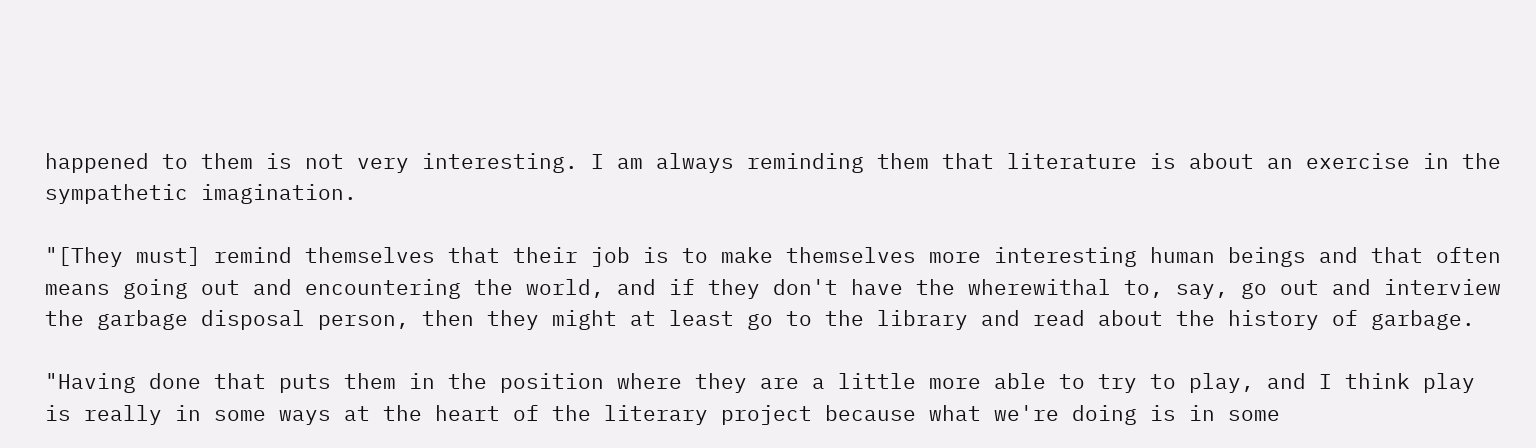happened to them is not very interesting. I am always reminding them that literature is about an exercise in the sympathetic imagination.

"[They must] remind themselves that their job is to make themselves more interesting human beings and that often means going out and encountering the world, and if they don't have the wherewithal to, say, go out and interview the garbage disposal person, then they might at least go to the library and read about the history of garbage.

"Having done that puts them in the position where they are a little more able to try to play, and I think play is really in some ways at the heart of the literary project because what we're doing is in some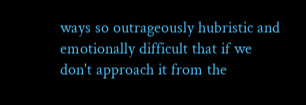ways so outrageously hubristic and emotionally difficult that if we don't approach it from the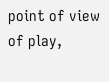point of view of play,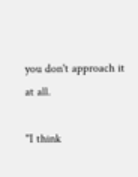you don't approach it at all.

"I think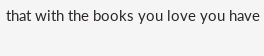that with the books you love you have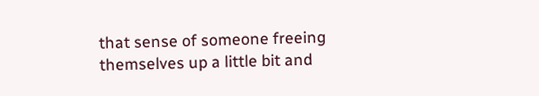that sense of someone freeing themselves up a little bit and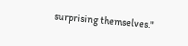surprising themselves."